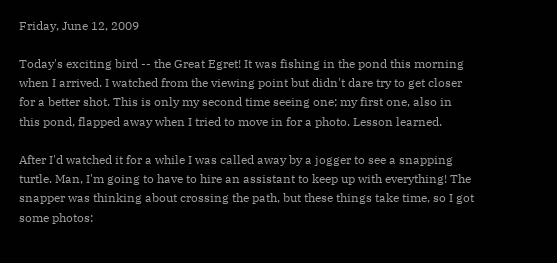Friday, June 12, 2009

Today's exciting bird -- the Great Egret! It was fishing in the pond this morning when I arrived. I watched from the viewing point but didn't dare try to get closer for a better shot. This is only my second time seeing one; my first one, also in this pond, flapped away when I tried to move in for a photo. Lesson learned.

After I'd watched it for a while I was called away by a jogger to see a snapping turtle. Man, I'm going to have to hire an assistant to keep up with everything! The snapper was thinking about crossing the path, but these things take time, so I got some photos: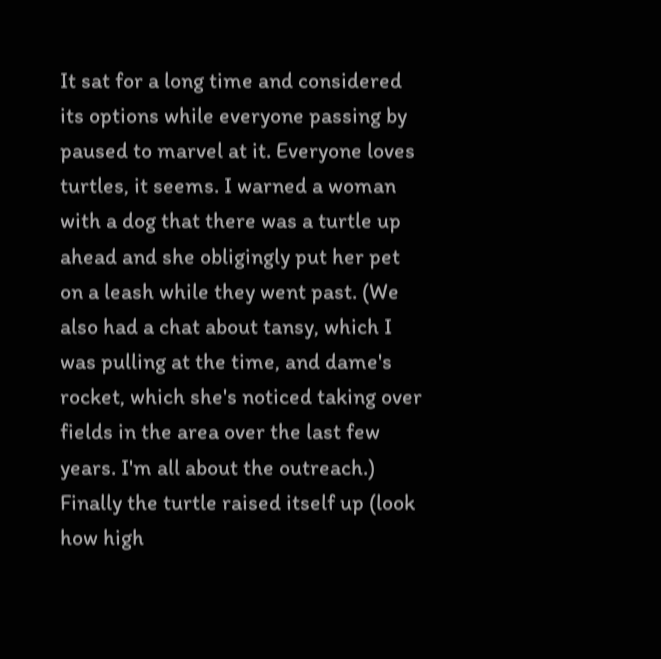It sat for a long time and considered its options while everyone passing by paused to marvel at it. Everyone loves turtles, it seems. I warned a woman with a dog that there was a turtle up ahead and she obligingly put her pet on a leash while they went past. (We also had a chat about tansy, which I was pulling at the time, and dame's rocket, which she's noticed taking over fields in the area over the last few years. I'm all about the outreach.) Finally the turtle raised itself up (look how high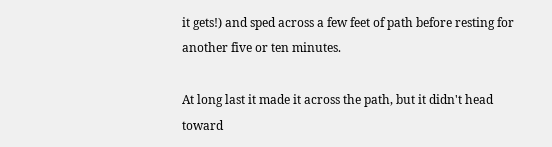it gets!) and sped across a few feet of path before resting for another five or ten minutes.

At long last it made it across the path, but it didn't head toward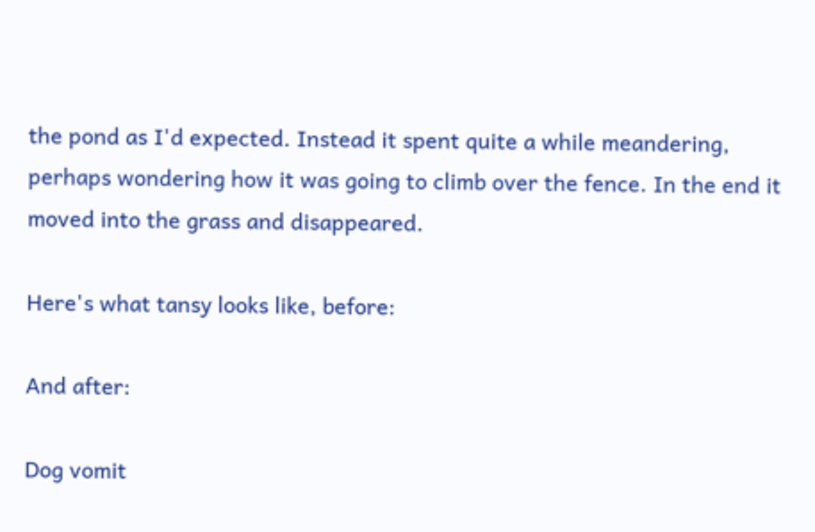the pond as I'd expected. Instead it spent quite a while meandering, perhaps wondering how it was going to climb over the fence. In the end it moved into the grass and disappeared.

Here's what tansy looks like, before:

And after:

Dog vomit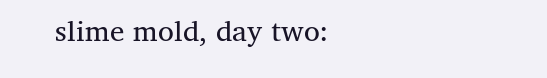slime mold, day two: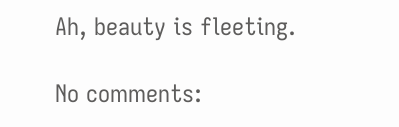Ah, beauty is fleeting.

No comments: